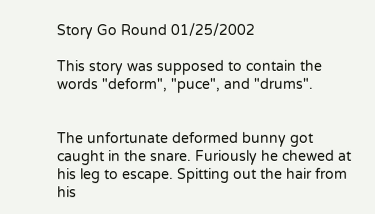Story Go Round 01/25/2002

This story was supposed to contain the words "deform", "puce", and "drums".


The unfortunate deformed bunny got caught in the snare. Furiously he chewed at his leg to escape. Spitting out the hair from his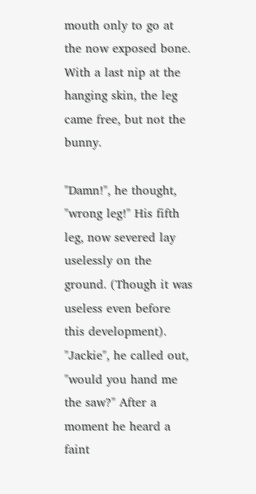mouth only to go at the now exposed bone. With a last nip at the hanging skin, the leg came free, but not the bunny.

"Damn!", he thought, "wrong leg!" His fifth leg, now severed lay uselessly on the ground. (Though it was useless even before this development). "Jackie", he called out, "would you hand me the saw?" After a moment he heard a faint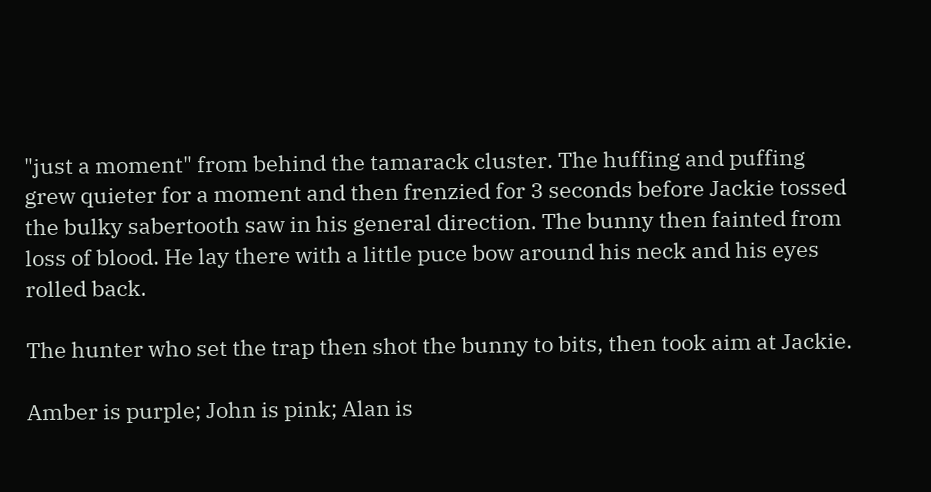"just a moment" from behind the tamarack cluster. The huffing and puffing grew quieter for a moment and then frenzied for 3 seconds before Jackie tossed the bulky sabertooth saw in his general direction. The bunny then fainted from loss of blood. He lay there with a little puce bow around his neck and his eyes rolled back.

The hunter who set the trap then shot the bunny to bits, then took aim at Jackie.

Amber is purple; John is pink; Alan is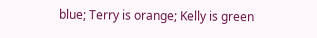blue; Terry is orange; Kelly is green